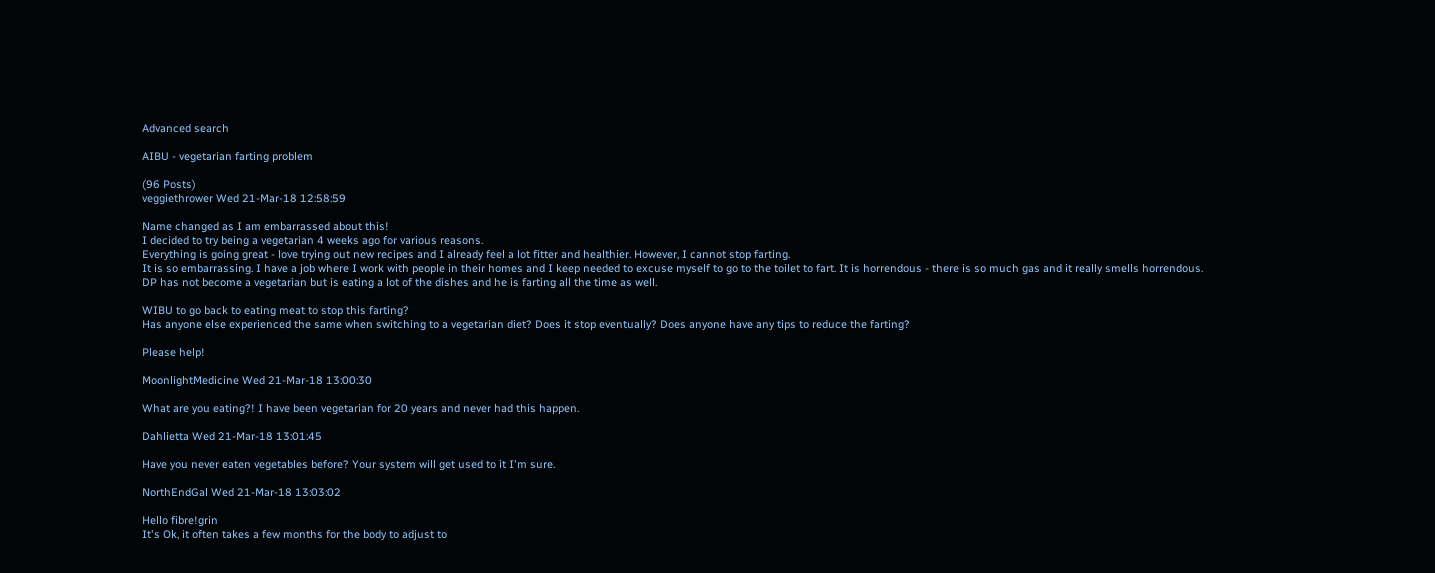Advanced search

AIBU - vegetarian farting problem

(96 Posts)
veggiethrower Wed 21-Mar-18 12:58:59

Name changed as I am embarrassed about this!
I decided to try being a vegetarian 4 weeks ago for various reasons.
Everything is going great - love trying out new recipes and I already feel a lot fitter and healthier. However, I cannot stop farting.
It is so embarrassing. I have a job where I work with people in their homes and I keep needed to excuse myself to go to the toilet to fart. It is horrendous - there is so much gas and it really smells horrendous.
DP has not become a vegetarian but is eating a lot of the dishes and he is farting all the time as well.

WIBU to go back to eating meat to stop this farting?
Has anyone else experienced the same when switching to a vegetarian diet? Does it stop eventually? Does anyone have any tips to reduce the farting?

Please help!

MoonlightMedicine Wed 21-Mar-18 13:00:30

What are you eating?! I have been vegetarian for 20 years and never had this happen.

Dahlietta Wed 21-Mar-18 13:01:45

Have you never eaten vegetables before? Your system will get used to it I'm sure.

NorthEndGal Wed 21-Mar-18 13:03:02

Hello fibre!grin
It's Ok, it often takes a few months for the body to adjust to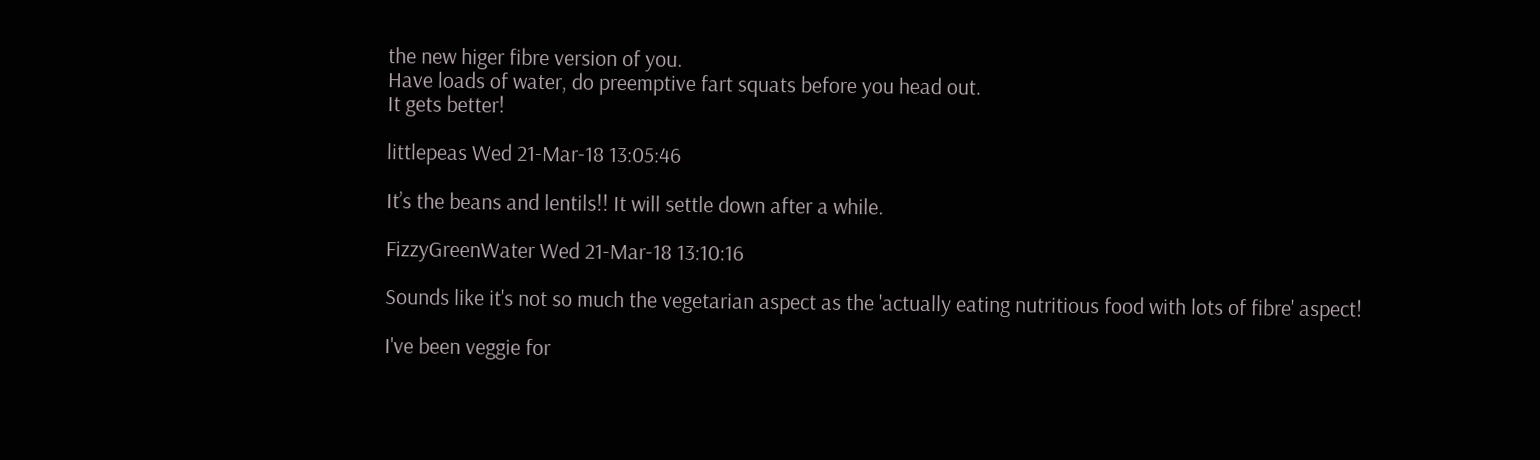the new higer fibre version of you.
Have loads of water, do preemptive fart squats before you head out.
It gets better!

littlepeas Wed 21-Mar-18 13:05:46

It’s the beans and lentils!! It will settle down after a while.

FizzyGreenWater Wed 21-Mar-18 13:10:16

Sounds like it's not so much the vegetarian aspect as the 'actually eating nutritious food with lots of fibre' aspect!

I've been veggie for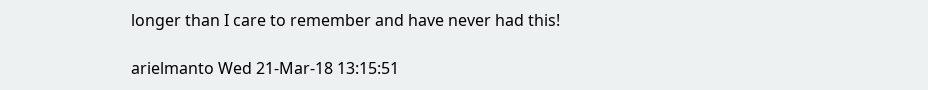longer than I care to remember and have never had this!

arielmanto Wed 21-Mar-18 13:15:51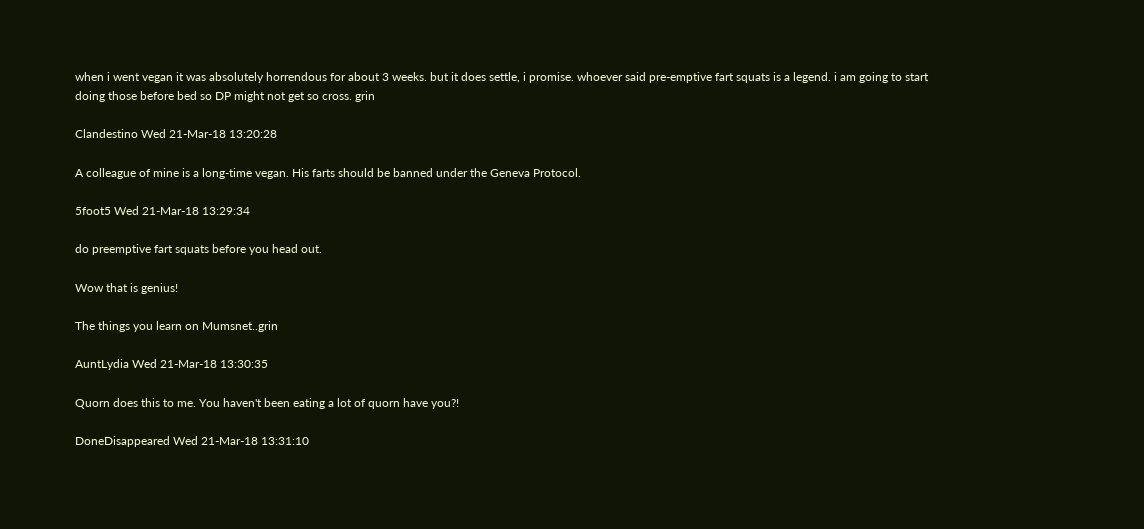when i went vegan it was absolutely horrendous for about 3 weeks. but it does settle, i promise. whoever said pre-emptive fart squats is a legend. i am going to start doing those before bed so DP might not get so cross. grin

Clandestino Wed 21-Mar-18 13:20:28

A colleague of mine is a long-time vegan. His farts should be banned under the Geneva Protocol.

5foot5 Wed 21-Mar-18 13:29:34

do preemptive fart squats before you head out.

Wow that is genius!

The things you learn on Mumsnet..grin

AuntLydia Wed 21-Mar-18 13:30:35

Quorn does this to me. You haven't been eating a lot of quorn have you?!

DoneDisappeared Wed 21-Mar-18 13:31:10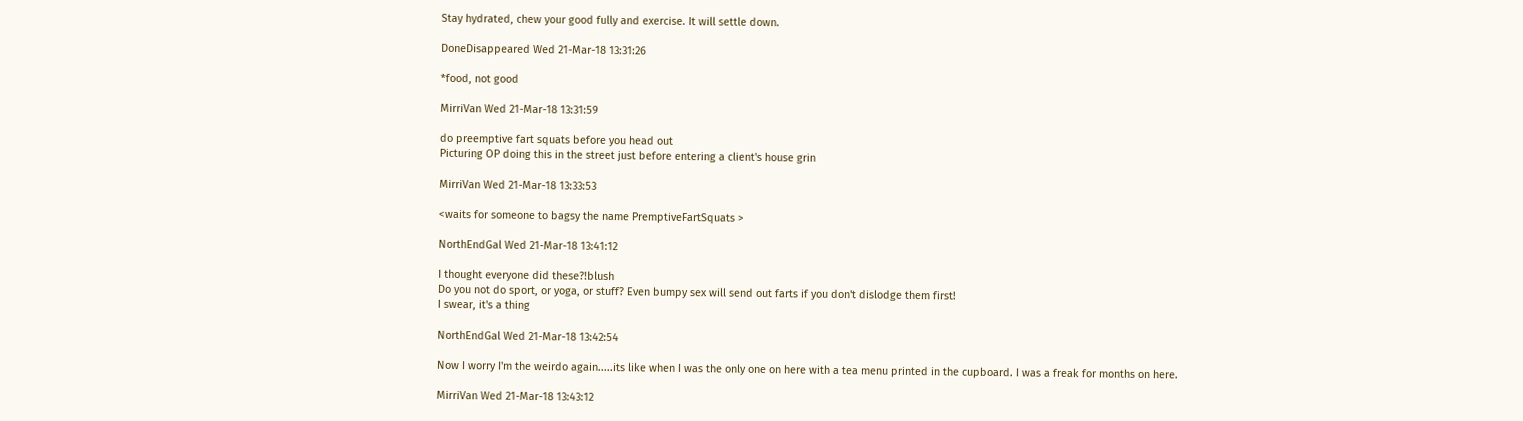Stay hydrated, chew your good fully and exercise. It will settle down.

DoneDisappeared Wed 21-Mar-18 13:31:26

*food, not good

MirriVan Wed 21-Mar-18 13:31:59

do preemptive fart squats before you head out
Picturing OP doing this in the street just before entering a client's house grin

MirriVan Wed 21-Mar-18 13:33:53

<waits for someone to bagsy the name PremptiveFartSquats >

NorthEndGal Wed 21-Mar-18 13:41:12

I thought everyone did these?!blush
Do you not do sport, or yoga, or stuff? Even bumpy sex will send out farts if you don't dislodge them first!
I swear, it's a thing

NorthEndGal Wed 21-Mar-18 13:42:54

Now I worry I'm the weirdo again.....its like when I was the only one on here with a tea menu printed in the cupboard. I was a freak for months on here.

MirriVan Wed 21-Mar-18 13:43:12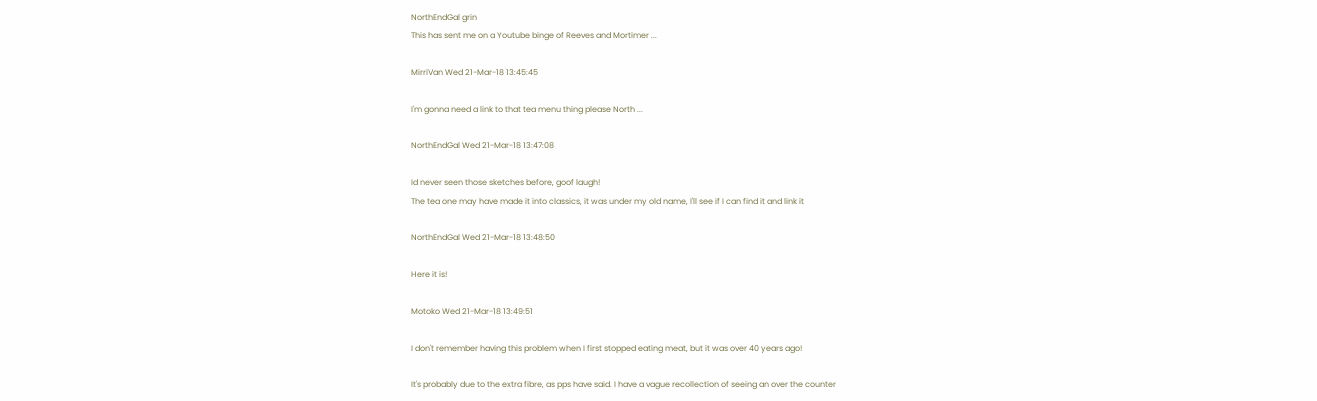NorthEndGal grin
This has sent me on a Youtube binge of Reeves and Mortimer ...

MirriVan Wed 21-Mar-18 13:45:45

I'm gonna need a link to that tea menu thing please North ...

NorthEndGal Wed 21-Mar-18 13:47:08

Id never seen those sketches before, goof laugh!
The tea one may have made it into classics, it was under my old name, I'll see if I can find it and link it

NorthEndGal Wed 21-Mar-18 13:48:50

Here it is!

Motoko Wed 21-Mar-18 13:49:51

I don't remember having this problem when I first stopped eating meat, but it was over 40 years ago!

It's probably due to the extra fibre, as pps have said. I have a vague recollection of seeing an over the counter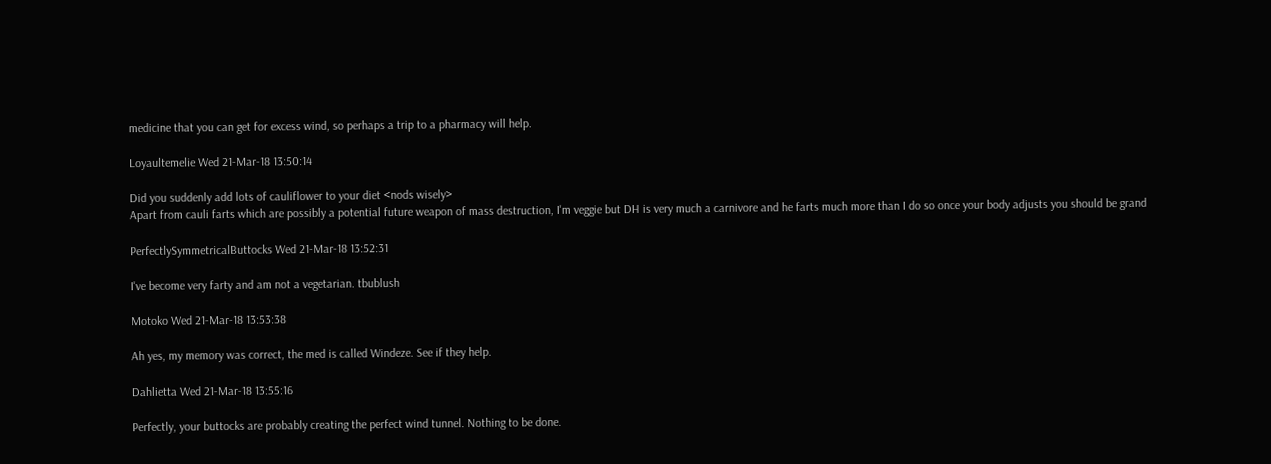medicine that you can get for excess wind, so perhaps a trip to a pharmacy will help.

Loyaultemelie Wed 21-Mar-18 13:50:14

Did you suddenly add lots of cauliflower to your diet <nods wisely>
Apart from cauli farts which are possibly a potential future weapon of mass destruction, I'm veggie but DH is very much a carnivore and he farts much more than I do so once your body adjusts you should be grand

PerfectlySymmetricalButtocks Wed 21-Mar-18 13:52:31

I've become very farty and am not a vegetarian. tbublush

Motoko Wed 21-Mar-18 13:53:38

Ah yes, my memory was correct, the med is called Windeze. See if they help.

Dahlietta Wed 21-Mar-18 13:55:16

Perfectly, your buttocks are probably creating the perfect wind tunnel. Nothing to be done.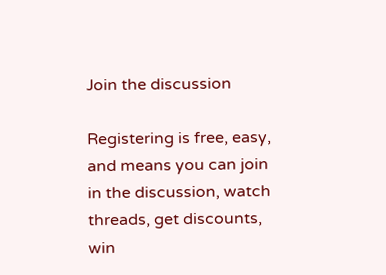Join the discussion

Registering is free, easy, and means you can join in the discussion, watch threads, get discounts, win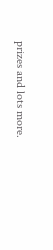prizes and lots more.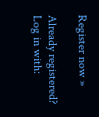Register now »

Already registered? Log in with: